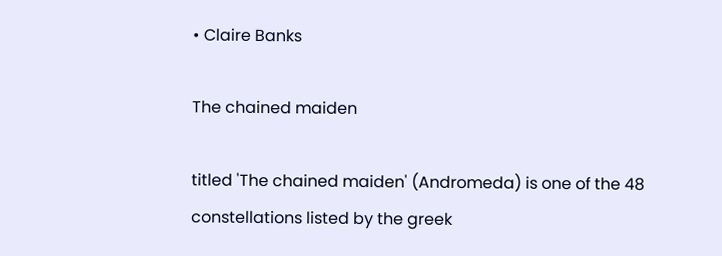• Claire Banks

The chained maiden

titled 'The chained maiden' (Andromeda) is one of the 48 constellations listed by the greek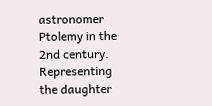astronomer Ptolemy in the 2nd century. Representing the daughter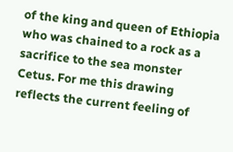of the king and queen of Ethiopia who was chained to a rock as a sacrifice to the sea monster Cetus. For me this drawing reflects the current feeling of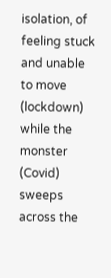isolation, of feeling stuck and unable to move (lockdown) while the monster (Covid) sweeps across the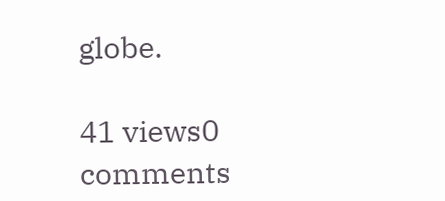globe.

41 views0 comments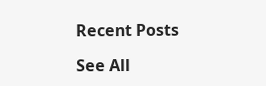Recent Posts

See All